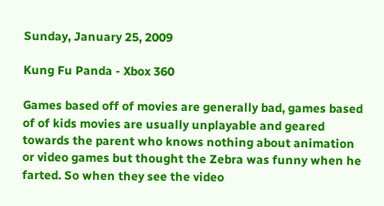Sunday, January 25, 2009

Kung Fu Panda - Xbox 360

Games based off of movies are generally bad, games based of of kids movies are usually unplayable and geared towards the parent who knows nothing about animation or video games but thought the Zebra was funny when he farted. So when they see the video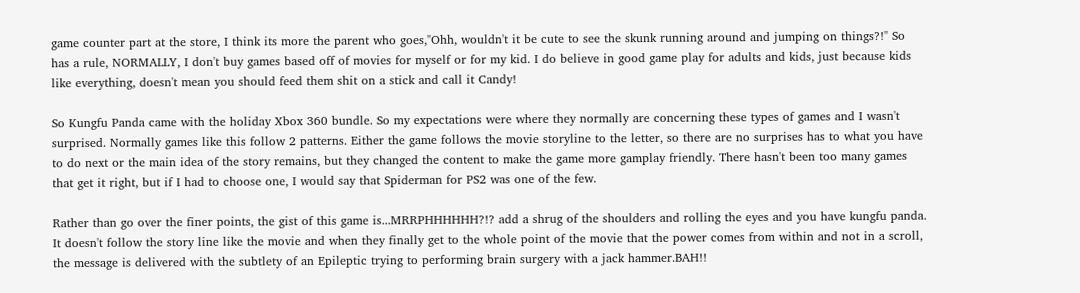game counter part at the store, I think its more the parent who goes,"Ohh, wouldn't it be cute to see the skunk running around and jumping on things?!" So has a rule, NORMALLY, I don't buy games based off of movies for myself or for my kid. I do believe in good game play for adults and kids, just because kids like everything, doesn't mean you should feed them shit on a stick and call it Candy!

So Kungfu Panda came with the holiday Xbox 360 bundle. So my expectations were where they normally are concerning these types of games and I wasn't surprised. Normally games like this follow 2 patterns. Either the game follows the movie storyline to the letter, so there are no surprises has to what you have to do next or the main idea of the story remains, but they changed the content to make the game more gamplay friendly. There hasn't been too many games that get it right, but if I had to choose one, I would say that Spiderman for PS2 was one of the few.

Rather than go over the finer points, the gist of this game is...MRRPHHHHHH?!? add a shrug of the shoulders and rolling the eyes and you have kungfu panda. It doesn't follow the story line like the movie and when they finally get to the whole point of the movie that the power comes from within and not in a scroll, the message is delivered with the subtlety of an Epileptic trying to performing brain surgery with a jack hammer.BAH!!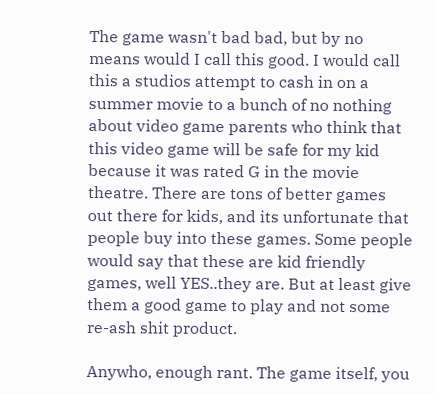The game wasn't bad bad, but by no means would I call this good. I would call this a studios attempt to cash in on a summer movie to a bunch of no nothing about video game parents who think that this video game will be safe for my kid because it was rated G in the movie theatre. There are tons of better games out there for kids, and its unfortunate that people buy into these games. Some people would say that these are kid friendly games, well YES..they are. But at least give them a good game to play and not some re-ash shit product.

Anywho, enough rant. The game itself, you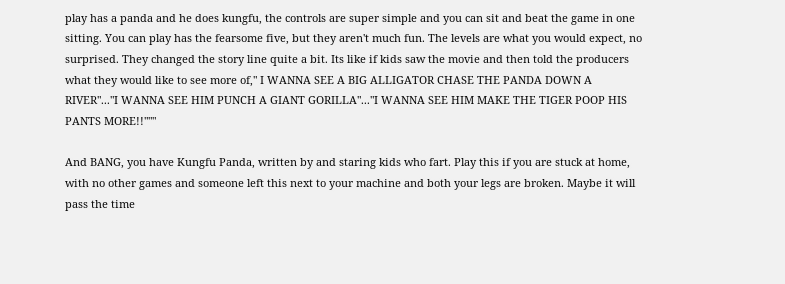play has a panda and he does kungfu, the controls are super simple and you can sit and beat the game in one sitting. You can play has the fearsome five, but they aren't much fun. The levels are what you would expect, no surprised. They changed the story line quite a bit. Its like if kids saw the movie and then told the producers what they would like to see more of," I WANNA SEE A BIG ALLIGATOR CHASE THE PANDA DOWN A RIVER"..."I WANNA SEE HIM PUNCH A GIANT GORILLA"..."I WANNA SEE HIM MAKE THE TIGER POOP HIS PANTS MORE!!"""

And BANG, you have Kungfu Panda, written by and staring kids who fart. Play this if you are stuck at home, with no other games and someone left this next to your machine and both your legs are broken. Maybe it will pass the time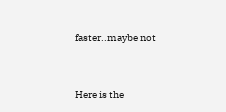faster..maybe not


Here is the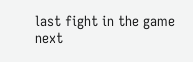last fight in the game next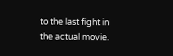to the last fight in the actual movie.